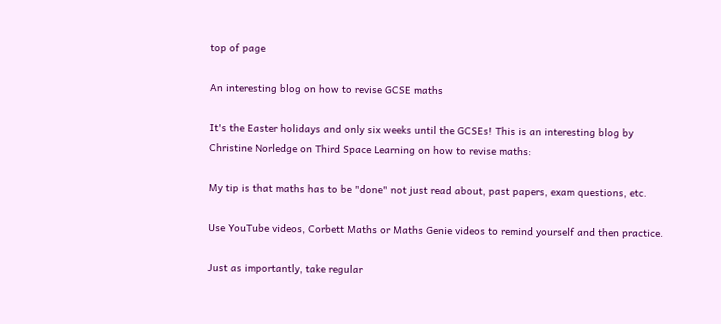top of page

An interesting blog on how to revise GCSE maths

It's the Easter holidays and only six weeks until the GCSEs! This is an interesting blog by Christine Norledge on Third Space Learning on how to revise maths:

My tip is that maths has to be "done" not just read about, past papers, exam questions, etc.

Use YouTube videos, Corbett Maths or Maths Genie videos to remind yourself and then practice.

Just as importantly, take regular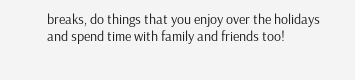breaks, do things that you enjoy over the holidays and spend time with family and friends too!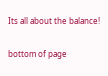Its all about the balance!


bottom of page